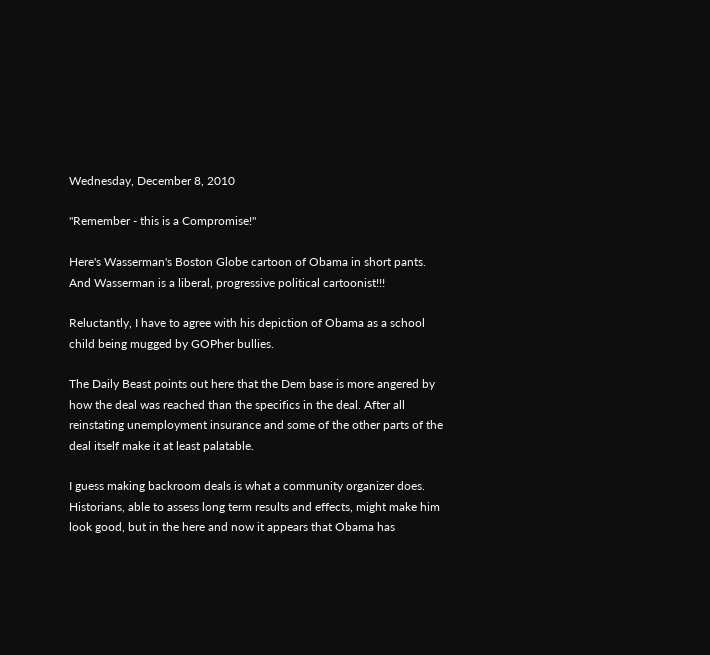Wednesday, December 8, 2010

"Remember - this is a Compromise!"

Here's Wasserman's Boston Globe cartoon of Obama in short pants. And Wasserman is a liberal, progressive political cartoonist!!!

Reluctantly, I have to agree with his depiction of Obama as a school child being mugged by GOPher bullies.

The Daily Beast points out here that the Dem base is more angered by how the deal was reached than the specifics in the deal. After all reinstating unemployment insurance and some of the other parts of the deal itself make it at least palatable.

I guess making backroom deals is what a community organizer does. Historians, able to assess long term results and effects, might make him look good, but in the here and now it appears that Obama has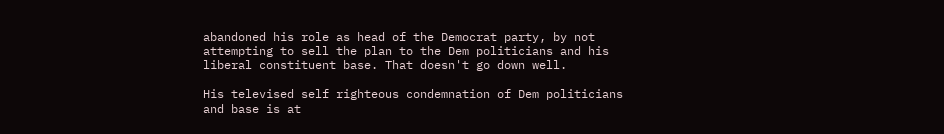abandoned his role as head of the Democrat party, by not attempting to sell the plan to the Dem politicians and his liberal constituent base. That doesn't go down well.

His televised self righteous condemnation of Dem politicians and base is at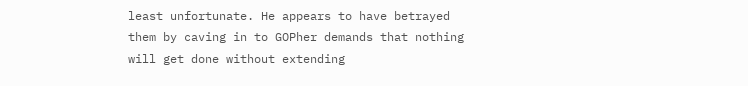least unfortunate. He appears to have betrayed them by caving in to GOPher demands that nothing will get done without extending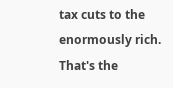tax cuts to the enormously rich. That's the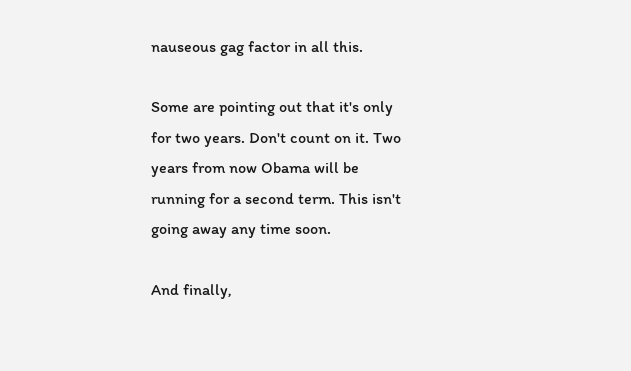nauseous gag factor in all this.

Some are pointing out that it's only for two years. Don't count on it. Two years from now Obama will be running for a second term. This isn't going away any time soon.

And finally,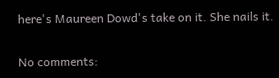here's Maureen Dowd's take on it. She nails it.


No comments: